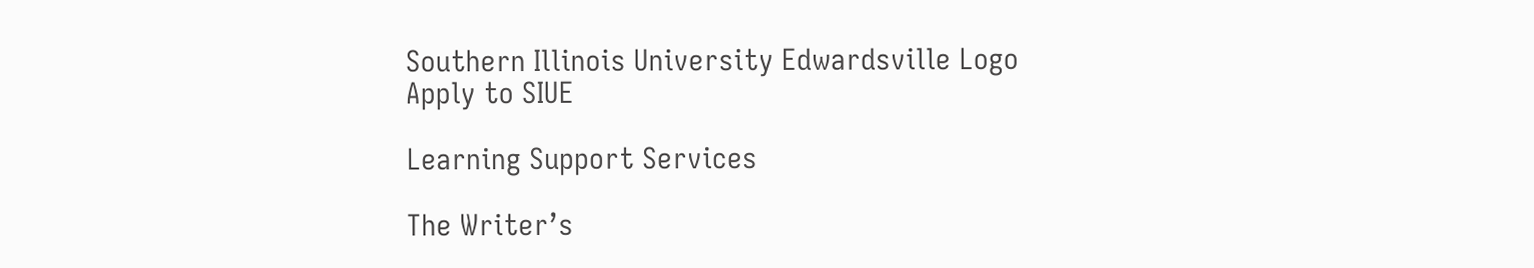Southern Illinois University Edwardsville Logo
Apply to SIUE

Learning Support Services

The Writer’s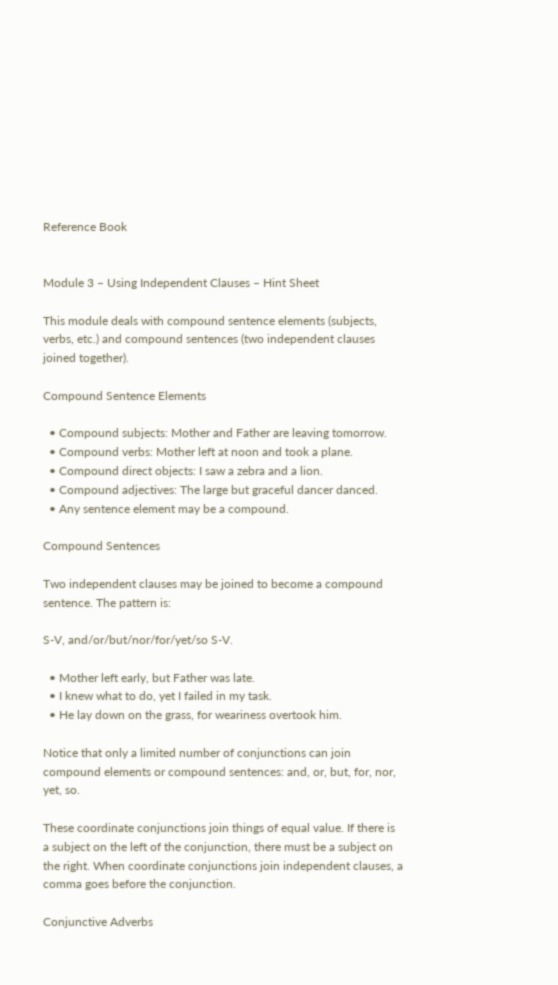Reference Book


Module 3 – Using Independent Clauses – Hint Sheet

This module deals with compound sentence elements (subjects, verbs, etc.) and compound sentences (two independent clauses joined together).

Compound Sentence Elements

  • Compound subjects: Mother and Father are leaving tomorrow.
  • Compound verbs: Mother left at noon and took a plane.
  • Compound direct objects: I saw a zebra and a lion.
  • Compound adjectives: The large but graceful dancer danced.
  • Any sentence element may be a compound.

Compound Sentences

Two independent clauses may be joined to become a compound sentence. The pattern is:

S-V, and/or/but/nor/for/yet/so S-V.

  • Mother left early, but Father was late.
  • I knew what to do, yet I failed in my task.
  • He lay down on the grass, for weariness overtook him.

Notice that only a limited number of conjunctions can join compound elements or compound sentences: and, or, but, for, nor, yet, so.

These coordinate conjunctions join things of equal value. If there is a subject on the left of the conjunction, there must be a subject on the right. When coordinate conjunctions join independent clauses, a comma goes before the conjunction.

Conjunctive Adverbs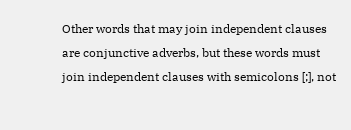Other words that may join independent clauses are conjunctive adverbs, but these words must join independent clauses with semicolons [;], not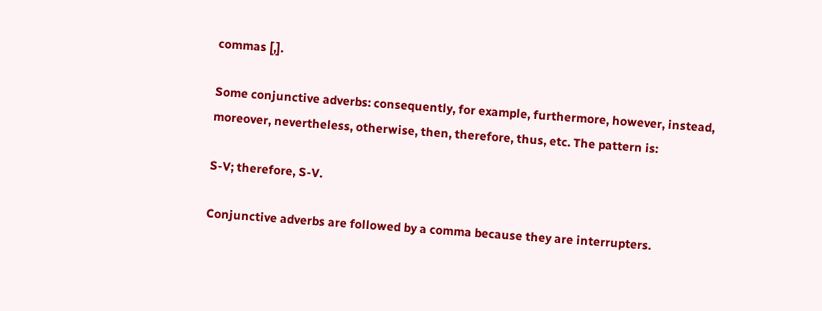commas [,].

Some conjunctive adverbs: consequently, for example, furthermore, however, instead, moreover, nevertheless, otherwise, then, therefore, thus, etc. The pattern is:

S-V; therefore, S-V.

Conjunctive adverbs are followed by a comma because they are interrupters.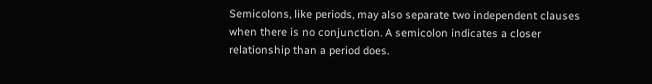Semicolons, like periods, may also separate two independent clauses when there is no conjunction. A semicolon indicates a closer relationship than a period does.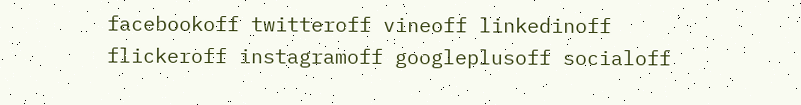facebookoff twitteroff vineoff linkedinoff flickeroff instagramoff googleplusoff socialoff